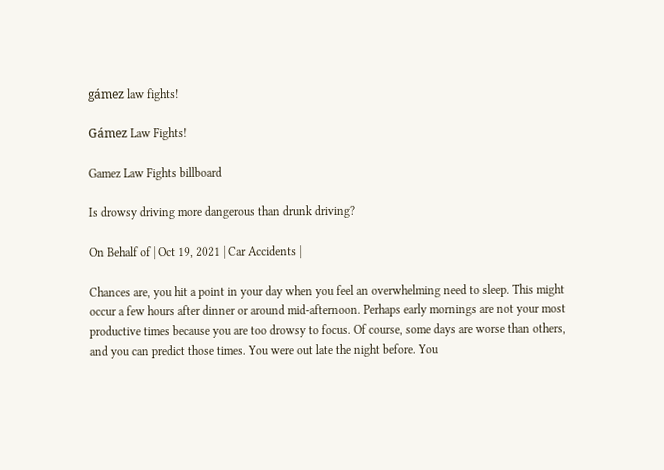gámez law fights!

Gámez Law Fights!

Gamez Law Fights billboard

Is drowsy driving more dangerous than drunk driving?

On Behalf of | Oct 19, 2021 | Car Accidents |

Chances are, you hit a point in your day when you feel an overwhelming need to sleep. This might occur a few hours after dinner or around mid-afternoon. Perhaps early mornings are not your most productive times because you are too drowsy to focus. Of course, some days are worse than others, and you can predict those times. You were out late the night before. You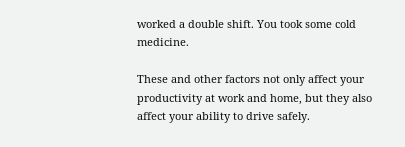worked a double shift. You took some cold medicine.

These and other factors not only affect your productivity at work and home, but they also affect your ability to drive safely.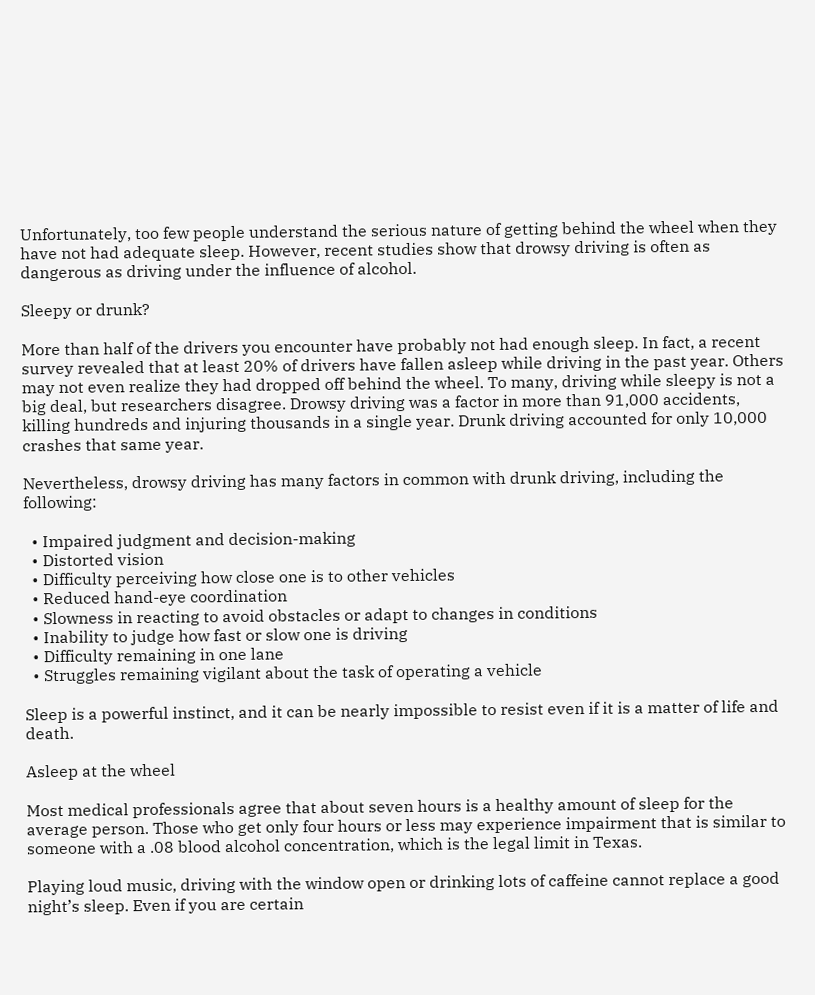Unfortunately, too few people understand the serious nature of getting behind the wheel when they have not had adequate sleep. However, recent studies show that drowsy driving is often as dangerous as driving under the influence of alcohol.

Sleepy or drunk?

More than half of the drivers you encounter have probably not had enough sleep. In fact, a recent survey revealed that at least 20% of drivers have fallen asleep while driving in the past year. Others may not even realize they had dropped off behind the wheel. To many, driving while sleepy is not a big deal, but researchers disagree. Drowsy driving was a factor in more than 91,000 accidents, killing hundreds and injuring thousands in a single year. Drunk driving accounted for only 10,000 crashes that same year.

Nevertheless, drowsy driving has many factors in common with drunk driving, including the following:

  • Impaired judgment and decision-making
  • Distorted vision
  • Difficulty perceiving how close one is to other vehicles
  • Reduced hand-eye coordination
  • Slowness in reacting to avoid obstacles or adapt to changes in conditions
  • Inability to judge how fast or slow one is driving
  • Difficulty remaining in one lane
  • Struggles remaining vigilant about the task of operating a vehicle

Sleep is a powerful instinct, and it can be nearly impossible to resist even if it is a matter of life and death.

Asleep at the wheel

Most medical professionals agree that about seven hours is a healthy amount of sleep for the average person. Those who get only four hours or less may experience impairment that is similar to someone with a .08 blood alcohol concentration, which is the legal limit in Texas.

Playing loud music, driving with the window open or drinking lots of caffeine cannot replace a good night’s sleep. Even if you are certain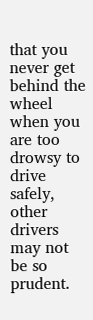that you never get behind the wheel when you are too drowsy to drive safely, other drivers may not be so prudent.